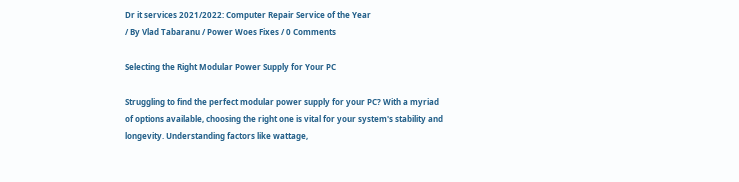Dr it services 2021/2022: Computer Repair Service of the Year
/ By Vlad Tabaranu / Power Woes Fixes / 0 Comments

Selecting the Right Modular Power Supply for Your PC

Struggling to find the perfect modular power supply for your PC? With a myriad of options available, choosing the right one is vital for your system's stability and longevity. Understanding factors like wattage,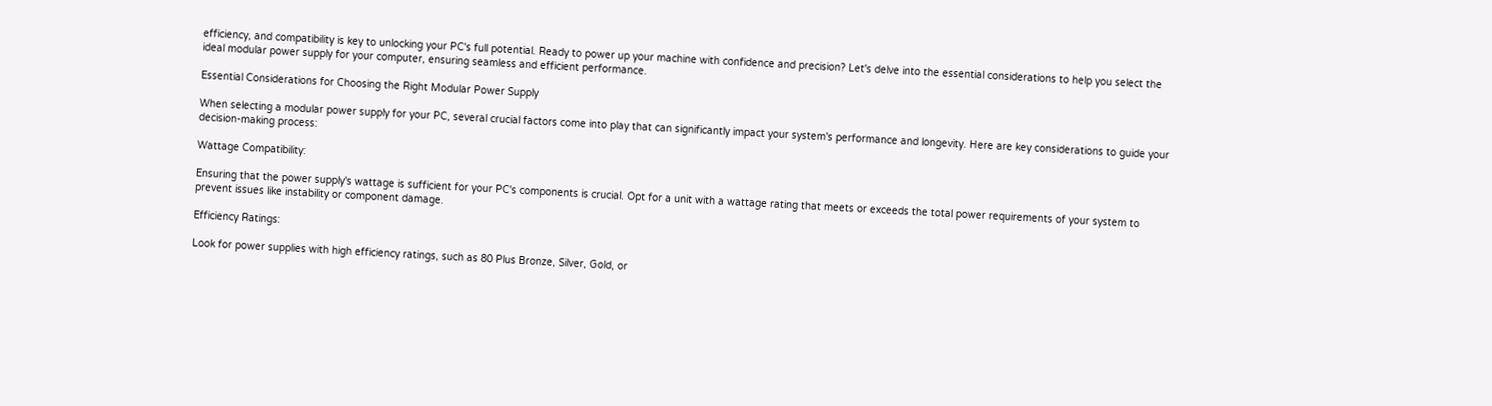efficiency, and compatibility is key to unlocking your PC's full potential. Ready to power up your machine with confidence and precision? Let's delve into the essential considerations to help you select the ideal modular power supply for your computer, ensuring seamless and efficient performance.

Essential Considerations for Choosing the Right Modular Power Supply

When selecting a modular power supply for your PC, several crucial factors come into play that can significantly impact your system's performance and longevity. Here are key considerations to guide your decision-making process:

Wattage Compatibility:

Ensuring that the power supply's wattage is sufficient for your PC's components is crucial. Opt for a unit with a wattage rating that meets or exceeds the total power requirements of your system to prevent issues like instability or component damage.

Efficiency Ratings:

Look for power supplies with high efficiency ratings, such as 80 Plus Bronze, Silver, Gold, or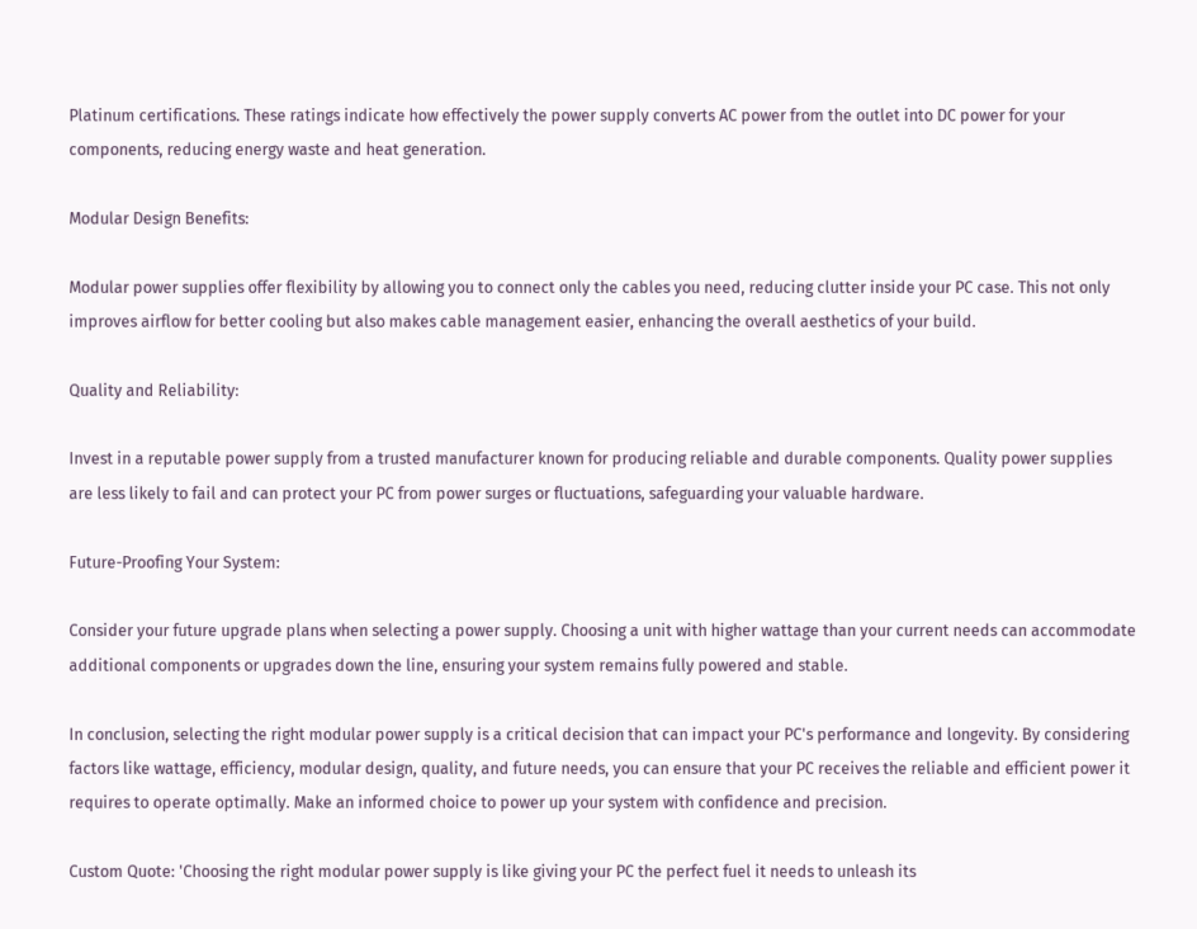Platinum certifications. These ratings indicate how effectively the power supply converts AC power from the outlet into DC power for your components, reducing energy waste and heat generation.

Modular Design Benefits:

Modular power supplies offer flexibility by allowing you to connect only the cables you need, reducing clutter inside your PC case. This not only improves airflow for better cooling but also makes cable management easier, enhancing the overall aesthetics of your build.

Quality and Reliability:

Invest in a reputable power supply from a trusted manufacturer known for producing reliable and durable components. Quality power supplies are less likely to fail and can protect your PC from power surges or fluctuations, safeguarding your valuable hardware.

Future-Proofing Your System:

Consider your future upgrade plans when selecting a power supply. Choosing a unit with higher wattage than your current needs can accommodate additional components or upgrades down the line, ensuring your system remains fully powered and stable.

In conclusion, selecting the right modular power supply is a critical decision that can impact your PC's performance and longevity. By considering factors like wattage, efficiency, modular design, quality, and future needs, you can ensure that your PC receives the reliable and efficient power it requires to operate optimally. Make an informed choice to power up your system with confidence and precision.

Custom Quote: 'Choosing the right modular power supply is like giving your PC the perfect fuel it needs to unleash its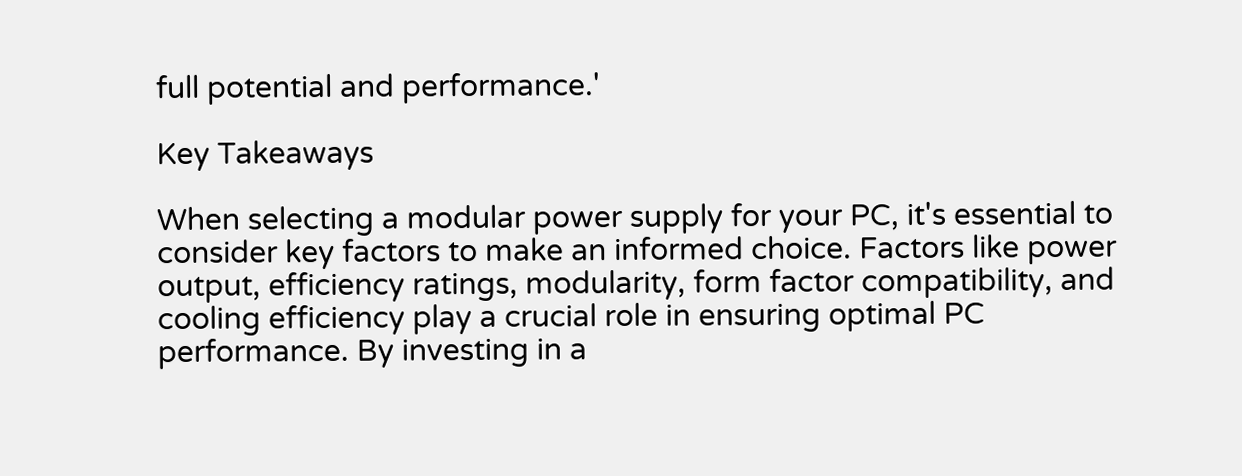full potential and performance.'

Key Takeaways

When selecting a modular power supply for your PC, it's essential to consider key factors to make an informed choice. Factors like power output, efficiency ratings, modularity, form factor compatibility, and cooling efficiency play a crucial role in ensuring optimal PC performance. By investing in a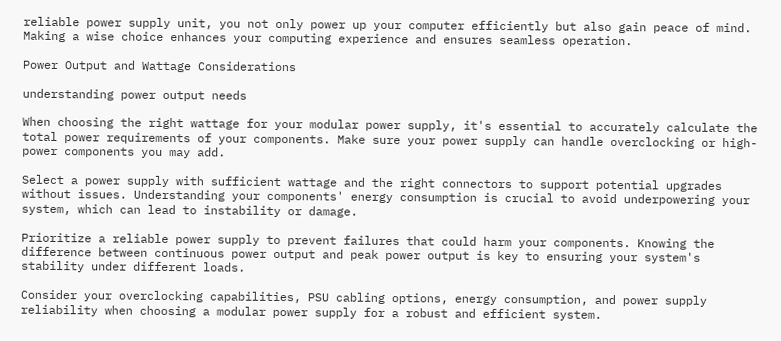reliable power supply unit, you not only power up your computer efficiently but also gain peace of mind. Making a wise choice enhances your computing experience and ensures seamless operation.

Power Output and Wattage Considerations

understanding power output needs

When choosing the right wattage for your modular power supply, it's essential to accurately calculate the total power requirements of your components. Make sure your power supply can handle overclocking or high-power components you may add.

Select a power supply with sufficient wattage and the right connectors to support potential upgrades without issues. Understanding your components' energy consumption is crucial to avoid underpowering your system, which can lead to instability or damage.

Prioritize a reliable power supply to prevent failures that could harm your components. Knowing the difference between continuous power output and peak power output is key to ensuring your system's stability under different loads.

Consider your overclocking capabilities, PSU cabling options, energy consumption, and power supply reliability when choosing a modular power supply for a robust and efficient system.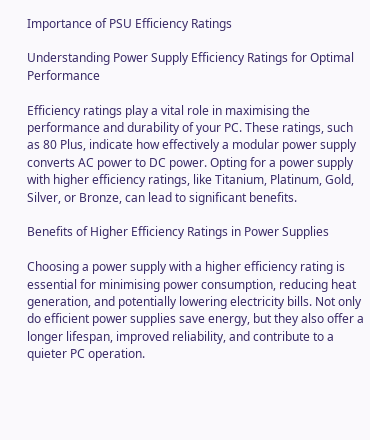Importance of PSU Efficiency Ratings

Understanding Power Supply Efficiency Ratings for Optimal Performance

Efficiency ratings play a vital role in maximising the performance and durability of your PC. These ratings, such as 80 Plus, indicate how effectively a modular power supply converts AC power to DC power. Opting for a power supply with higher efficiency ratings, like Titanium, Platinum, Gold, Silver, or Bronze, can lead to significant benefits.

Benefits of Higher Efficiency Ratings in Power Supplies

Choosing a power supply with a higher efficiency rating is essential for minimising power consumption, reducing heat generation, and potentially lowering electricity bills. Not only do efficient power supplies save energy, but they also offer a longer lifespan, improved reliability, and contribute to a quieter PC operation.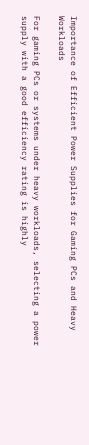Importance of Efficient Power Supplies for Gaming PCs and Heavy Workloads

For gaming PCs or systems under heavy workloads, selecting a power supply with a good efficiency rating is highly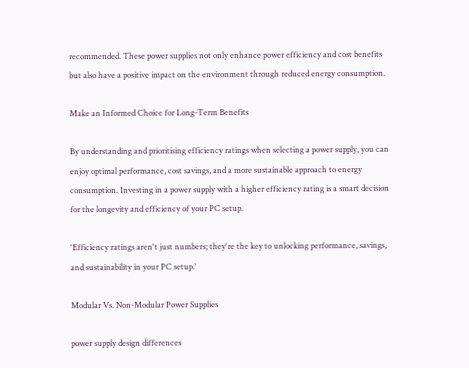recommended. These power supplies not only enhance power efficiency and cost benefits but also have a positive impact on the environment through reduced energy consumption.

Make an Informed Choice for Long-Term Benefits

By understanding and prioritising efficiency ratings when selecting a power supply, you can enjoy optimal performance, cost savings, and a more sustainable approach to energy consumption. Investing in a power supply with a higher efficiency rating is a smart decision for the longevity and efficiency of your PC setup.

'Efficiency ratings aren't just numbers; they're the key to unlocking performance, savings, and sustainability in your PC setup.'

Modular Vs. Non-Modular Power Supplies

power supply design differences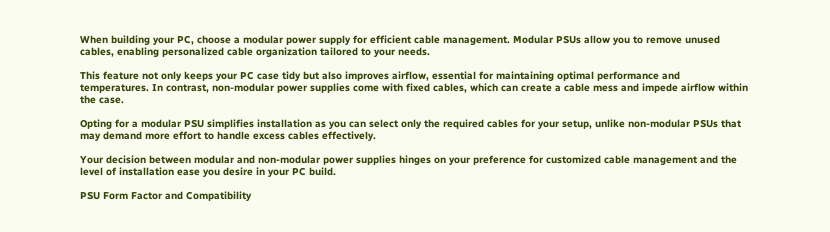When building your PC, choose a modular power supply for efficient cable management. Modular PSUs allow you to remove unused cables, enabling personalized cable organization tailored to your needs.

This feature not only keeps your PC case tidy but also improves airflow, essential for maintaining optimal performance and temperatures. In contrast, non-modular power supplies come with fixed cables, which can create a cable mess and impede airflow within the case.

Opting for a modular PSU simplifies installation as you can select only the required cables for your setup, unlike non-modular PSUs that may demand more effort to handle excess cables effectively.

Your decision between modular and non-modular power supplies hinges on your preference for customized cable management and the level of installation ease you desire in your PC build.

PSU Form Factor and Compatibility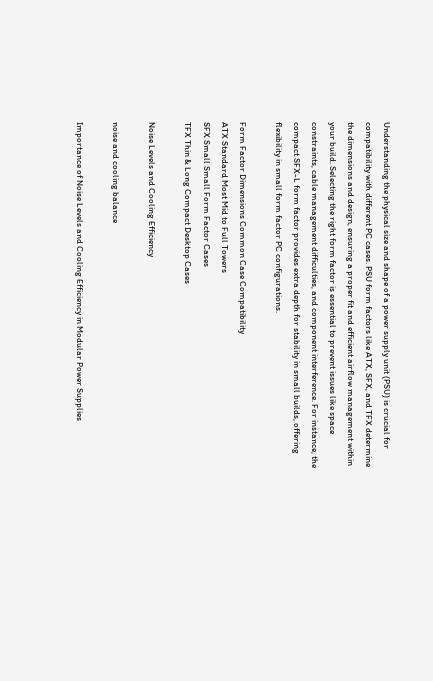Understanding the physical size and shape of a power supply unit (PSU) is crucial for compatibility with different PC cases. PSU form factors like ATX, SFX, and TFX determine the dimensions and design, ensuring a proper fit and efficient airflow management within your build. Selecting the right form factor is essential to prevent issues like space constraints, cable management difficulties, and component interference. For instance, the compact SFX-L form factor provides extra depth for stability in small builds, offering flexibility in small form factor PC configurations.

Form Factor Dimensions Common Case Compatibility
ATX Standard Most Mid to Full Towers
SFX Small Small Form Factor Cases
TFX Thin & Long Compact Desktop Cases

Noise Levels and Cooling Efficiency

noise and cooling balance

Importance of Noise Levels and Cooling Efficiency in Modular Power Supplies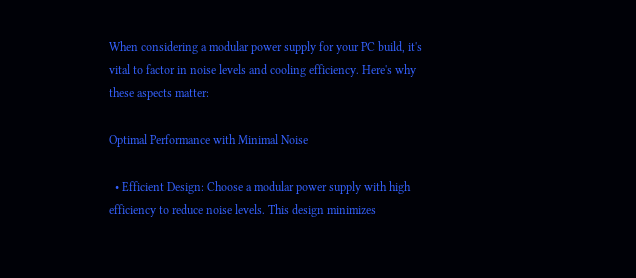When considering a modular power supply for your PC build, it's vital to factor in noise levels and cooling efficiency. Here's why these aspects matter:

Optimal Performance with Minimal Noise

  • Efficient Design: Choose a modular power supply with high efficiency to reduce noise levels. This design minimizes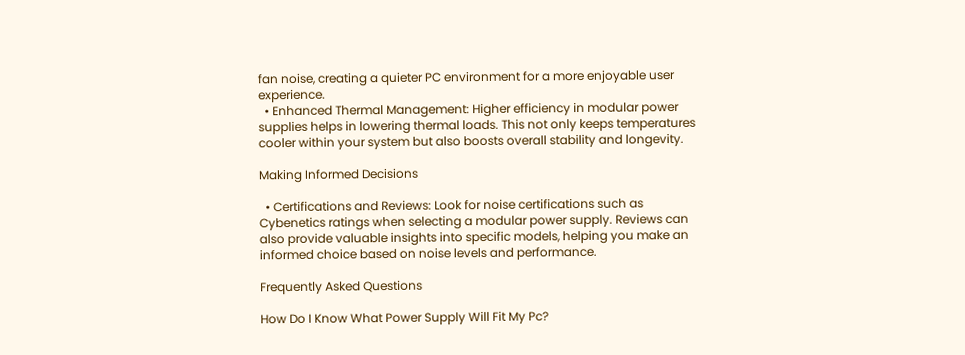fan noise, creating a quieter PC environment for a more enjoyable user experience.
  • Enhanced Thermal Management: Higher efficiency in modular power supplies helps in lowering thermal loads. This not only keeps temperatures cooler within your system but also boosts overall stability and longevity.

Making Informed Decisions

  • Certifications and Reviews: Look for noise certifications such as Cybenetics ratings when selecting a modular power supply. Reviews can also provide valuable insights into specific models, helping you make an informed choice based on noise levels and performance.

Frequently Asked Questions

How Do I Know What Power Supply Will Fit My Pc?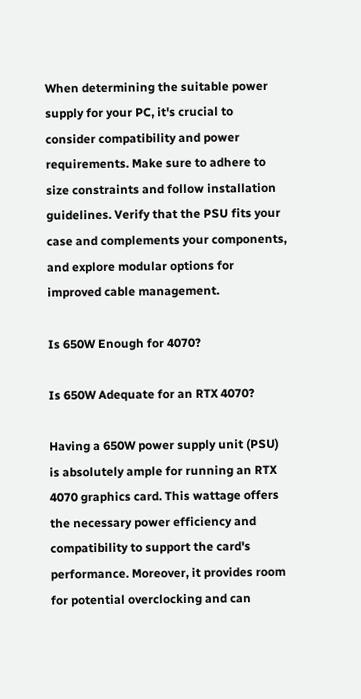When determining the suitable power supply for your PC, it's crucial to consider compatibility and power requirements. Make sure to adhere to size constraints and follow installation guidelines. Verify that the PSU fits your case and complements your components, and explore modular options for improved cable management.

Is 650W Enough for 4070?

Is 650W Adequate for an RTX 4070?

Having a 650W power supply unit (PSU) is absolutely ample for running an RTX 4070 graphics card. This wattage offers the necessary power efficiency and compatibility to support the card's performance. Moreover, it provides room for potential overclocking and can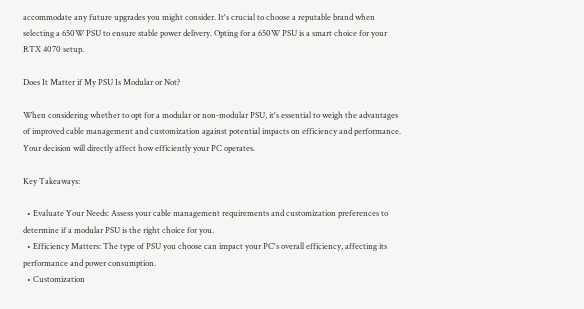accommodate any future upgrades you might consider. It's crucial to choose a reputable brand when selecting a 650W PSU to ensure stable power delivery. Opting for a 650W PSU is a smart choice for your RTX 4070 setup.

Does It Matter if My PSU Is Modular or Not?

When considering whether to opt for a modular or non-modular PSU, it's essential to weigh the advantages of improved cable management and customization against potential impacts on efficiency and performance. Your decision will directly affect how efficiently your PC operates.

Key Takeaways:

  • Evaluate Your Needs: Assess your cable management requirements and customization preferences to determine if a modular PSU is the right choice for you.
  • Efficiency Matters: The type of PSU you choose can impact your PC's overall efficiency, affecting its performance and power consumption.
  • Customization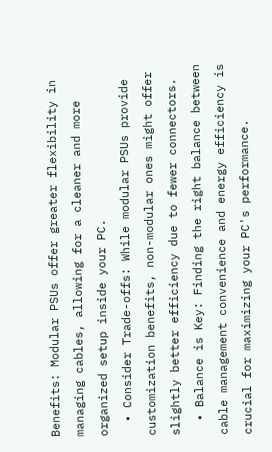Benefits: Modular PSUs offer greater flexibility in managing cables, allowing for a cleaner and more organized setup inside your PC.
  • Consider Trade-offs: While modular PSUs provide customization benefits, non-modular ones might offer slightly better efficiency due to fewer connectors.
  • Balance is Key: Finding the right balance between cable management convenience and energy efficiency is crucial for maximizing your PC's performance.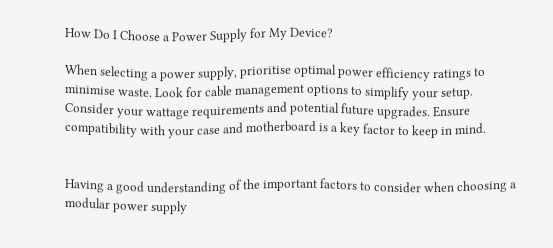How Do I Choose a Power Supply for My Device?

When selecting a power supply, prioritise optimal power efficiency ratings to minimise waste. Look for cable management options to simplify your setup. Consider your wattage requirements and potential future upgrades. Ensure compatibility with your case and motherboard is a key factor to keep in mind.


Having a good understanding of the important factors to consider when choosing a modular power supply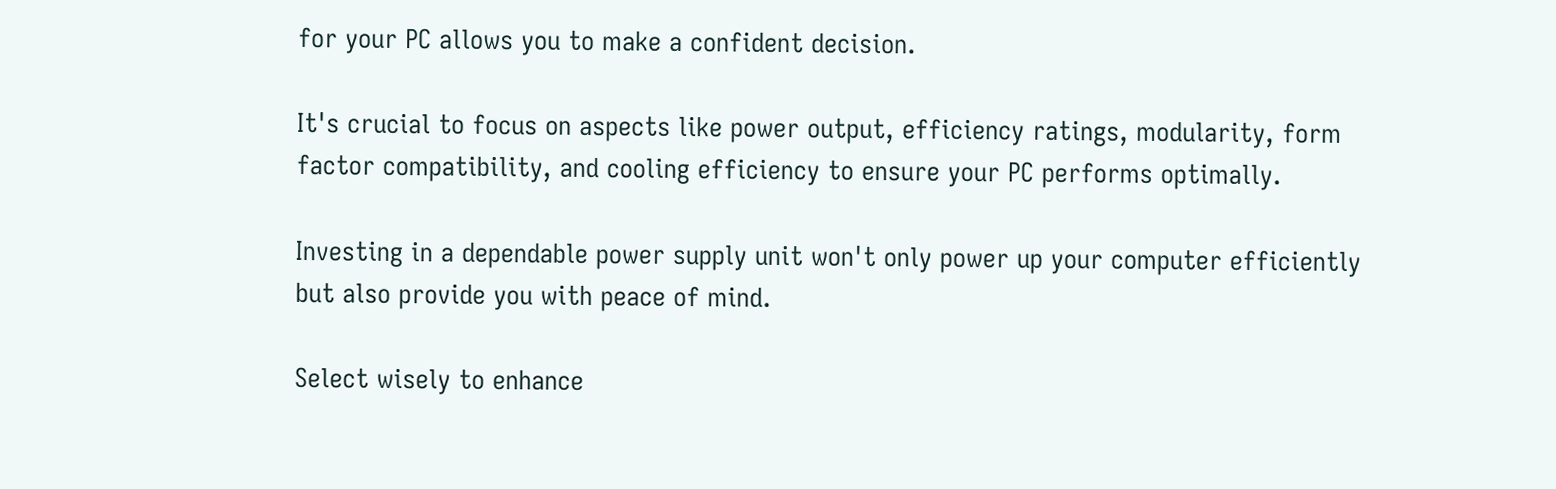for your PC allows you to make a confident decision.

It's crucial to focus on aspects like power output, efficiency ratings, modularity, form factor compatibility, and cooling efficiency to ensure your PC performs optimally.

Investing in a dependable power supply unit won't only power up your computer efficiently but also provide you with peace of mind.

Select wisely to enhance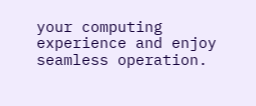your computing experience and enjoy seamless operation.